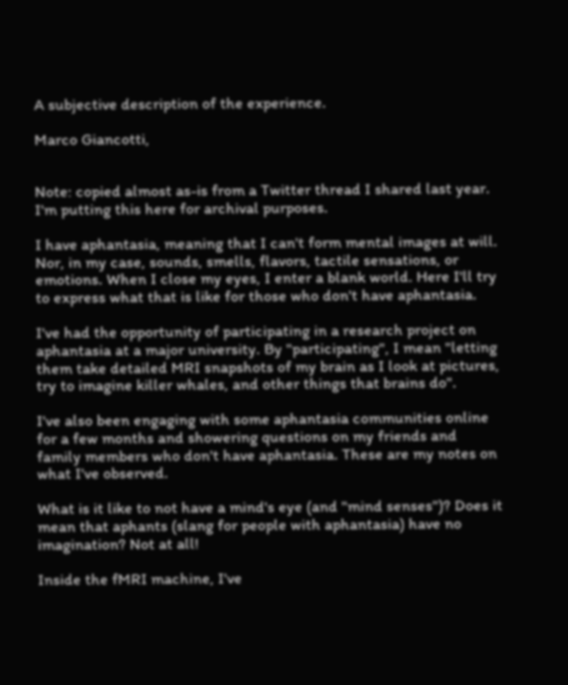A subjective description of the experience.

Marco Giancotti,


Note: copied almost as-is from a Twitter thread I shared last year. I'm putting this here for archival purposes.

I have aphantasia, meaning that I can't form mental images at will. Nor, in my case, sounds, smells, flavors, tactile sensations, or emotions. When I close my eyes, I enter a blank world. Here I'll try to express what that is like for those who don't have aphantasia.

I've had the opportunity of participating in a research project on aphantasia at a major university. By "participating", I mean "letting them take detailed MRI snapshots of my brain as I look at pictures, try to imagine killer whales, and other things that brains do".

I've also been engaging with some aphantasia communities online for a few months and showering questions on my friends and family members who don't have aphantasia. These are my notes on what I've observed.

What is it like to not have a mind's eye (and "mind senses")? Does it mean that aphants (slang for people with aphantasia) have no imagination? Not at all!

Inside the fMRI machine, I've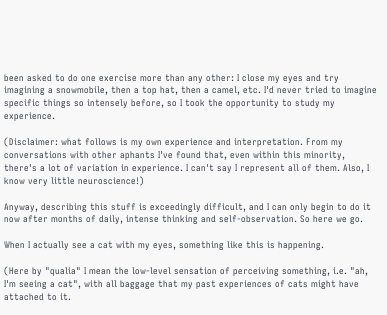been asked to do one exercise more than any other: I close my eyes and try imagining a snowmobile, then a top hat, then a camel, etc. I'd never tried to imagine specific things so intensely before, so I took the opportunity to study my experience.

(Disclaimer: what follows is my own experience and interpretation. From my conversations with other aphants I've found that, even within this minority, there's a lot of variation in experience. I can't say I represent all of them. Also, I know very little neuroscience!)

Anyway, describing this stuff is exceedingly difficult, and I can only begin to do it now after months of daily, intense thinking and self-observation. So here we go.

When I actually see a cat with my eyes, something like this is happening.

(Here by "qualia" I mean the low-level sensation of perceiving something, i.e. "ah, I'm seeing a cat", with all baggage that my past experiences of cats might have attached to it.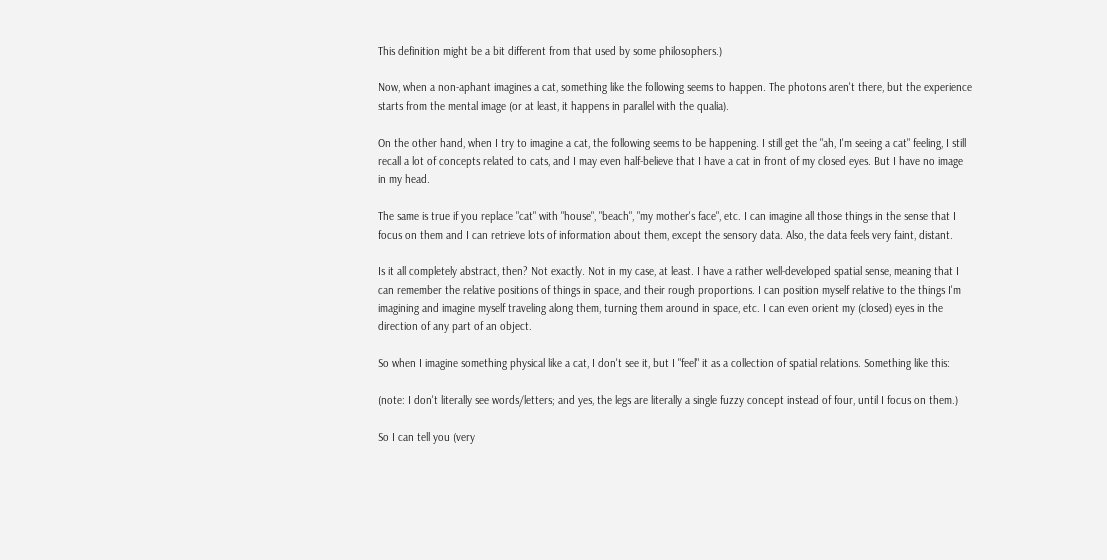This definition might be a bit different from that used by some philosophers.)

Now, when a non-aphant imagines a cat, something like the following seems to happen. The photons aren't there, but the experience starts from the mental image (or at least, it happens in parallel with the qualia).

On the other hand, when I try to imagine a cat, the following seems to be happening. I still get the "ah, I'm seeing a cat" feeling, I still recall a lot of concepts related to cats, and I may even half-believe that I have a cat in front of my closed eyes. But I have no image in my head.

The same is true if you replace "cat" with "house", "beach", "my mother's face", etc. I can imagine all those things in the sense that I focus on them and I can retrieve lots of information about them, except the sensory data. Also, the data feels very faint, distant.

Is it all completely abstract, then? Not exactly. Not in my case, at least. I have a rather well-developed spatial sense, meaning that I can remember the relative positions of things in space, and their rough proportions. I can position myself relative to the things I'm imagining and imagine myself traveling along them, turning them around in space, etc. I can even orient my (closed) eyes in the direction of any part of an object.

So when I imagine something physical like a cat, I don't see it, but I "feel" it as a collection of spatial relations. Something like this:

(note: I don't literally see words/letters; and yes, the legs are literally a single fuzzy concept instead of four, until I focus on them.)

So I can tell you (very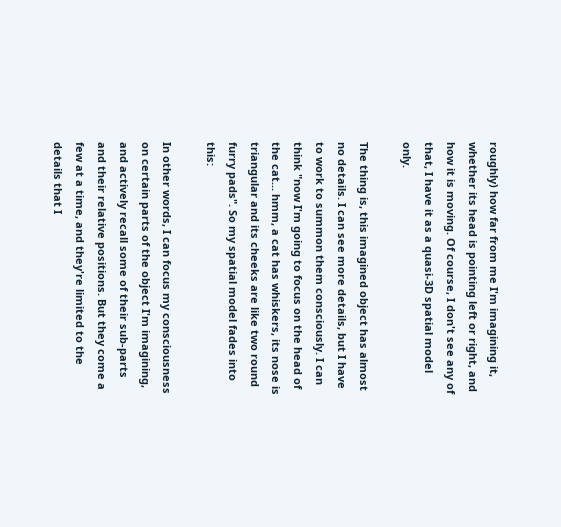roughly) how far from me I'm imagining it, whether its head is pointing left or right, and how it is moving. Of course, I don't see any of that, I have it as a quasi-3D spatial model only.

The thing is, this imagined object has almost no details. I can see more details, but I have to work to summon them consciously. I can think "now I'm going to focus on the head of the cat... hmm, a cat has whiskers, its nose is triangular and its cheeks are like two round furry pads". So my spatial model fades into this:

In other words, I can focus my consciousness on certain parts of the object I'm imagining, and actively recall some of their sub-parts and their relative positions. But they come a few at a time, and they're limited to the details that I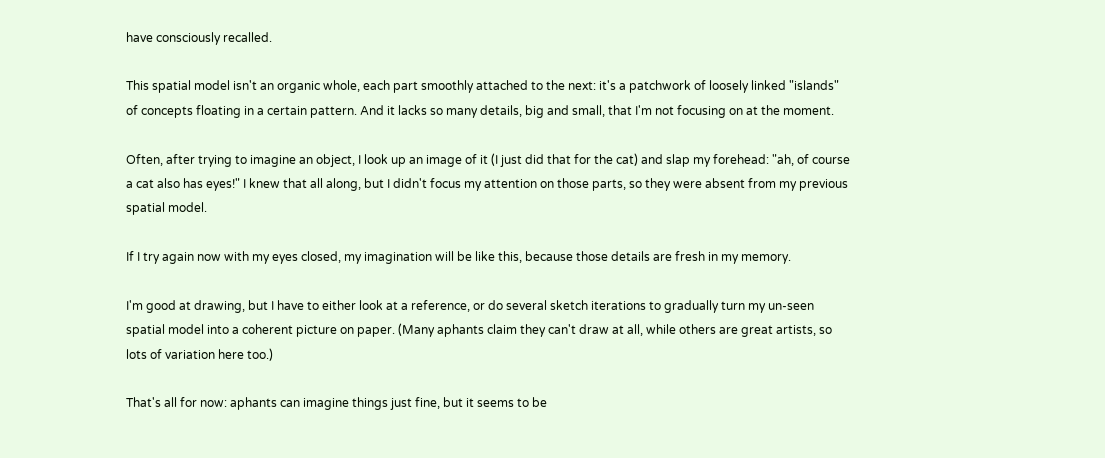have consciously recalled.

This spatial model isn't an organic whole, each part smoothly attached to the next: it's a patchwork of loosely linked "islands" of concepts floating in a certain pattern. And it lacks so many details, big and small, that I'm not focusing on at the moment.

Often, after trying to imagine an object, I look up an image of it (I just did that for the cat) and slap my forehead: "ah, of course a cat also has eyes!" I knew that all along, but I didn't focus my attention on those parts, so they were absent from my previous spatial model.

If I try again now with my eyes closed, my imagination will be like this, because those details are fresh in my memory.

I'm good at drawing, but I have to either look at a reference, or do several sketch iterations to gradually turn my un-seen spatial model into a coherent picture on paper. (Many aphants claim they can't draw at all, while others are great artists, so lots of variation here too.)

That's all for now: aphants can imagine things just fine, but it seems to be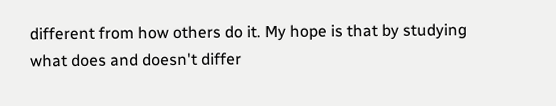different from how others do it. My hope is that by studying what does and doesn't differ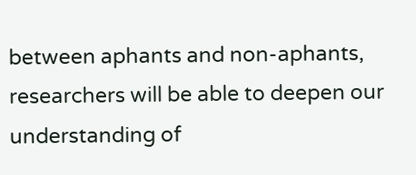between aphants and non-aphants, researchers will be able to deepen our understanding of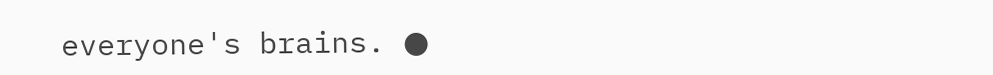everyone's brains. ●